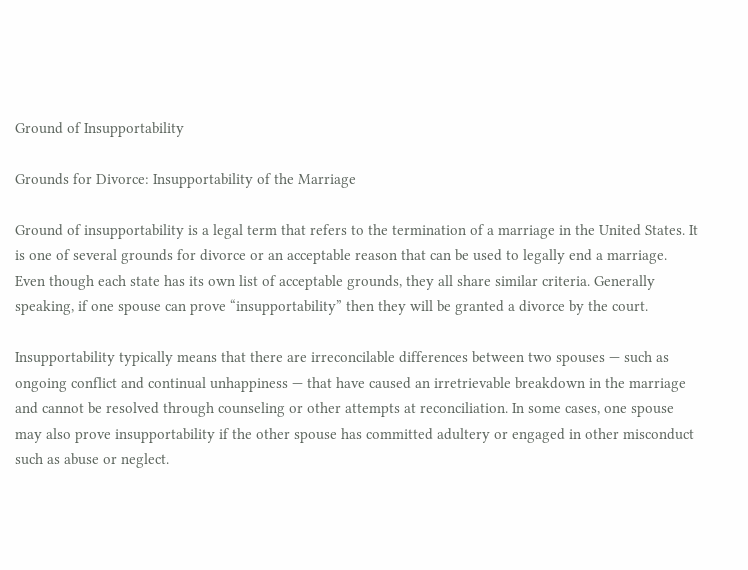Ground of Insupportability

Grounds for Divorce: Insupportability of the Marriage

Ground of insupportability is a legal term that refers to the termination of a marriage in the United States. It is one of several grounds for divorce or an acceptable reason that can be used to legally end a marriage. Even though each state has its own list of acceptable grounds, they all share similar criteria. Generally speaking, if one spouse can prove “insupportability” then they will be granted a divorce by the court.

Insupportability typically means that there are irreconcilable differences between two spouses — such as ongoing conflict and continual unhappiness — that have caused an irretrievable breakdown in the marriage and cannot be resolved through counseling or other attempts at reconciliation. In some cases, one spouse may also prove insupportability if the other spouse has committed adultery or engaged in other misconduct such as abuse or neglect.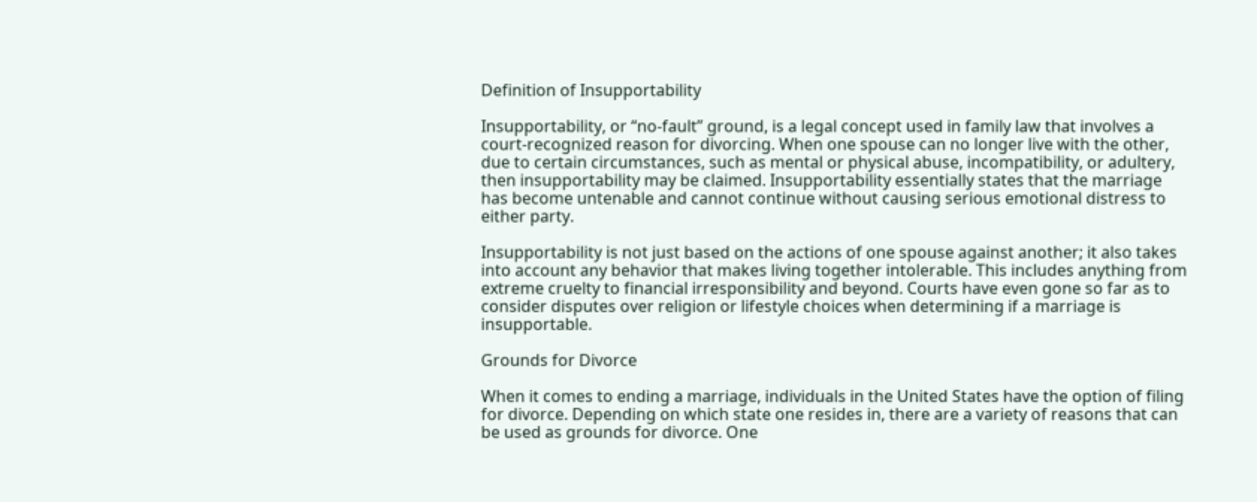Definition of Insupportability

Insupportability, or “no-fault” ground, is a legal concept used in family law that involves a court-recognized reason for divorcing. When one spouse can no longer live with the other, due to certain circumstances, such as mental or physical abuse, incompatibility, or adultery, then insupportability may be claimed. Insupportability essentially states that the marriage has become untenable and cannot continue without causing serious emotional distress to either party.

Insupportability is not just based on the actions of one spouse against another; it also takes into account any behavior that makes living together intolerable. This includes anything from extreme cruelty to financial irresponsibility and beyond. Courts have even gone so far as to consider disputes over religion or lifestyle choices when determining if a marriage is insupportable.

Grounds for Divorce

When it comes to ending a marriage, individuals in the United States have the option of filing for divorce. Depending on which state one resides in, there are a variety of reasons that can be used as grounds for divorce. One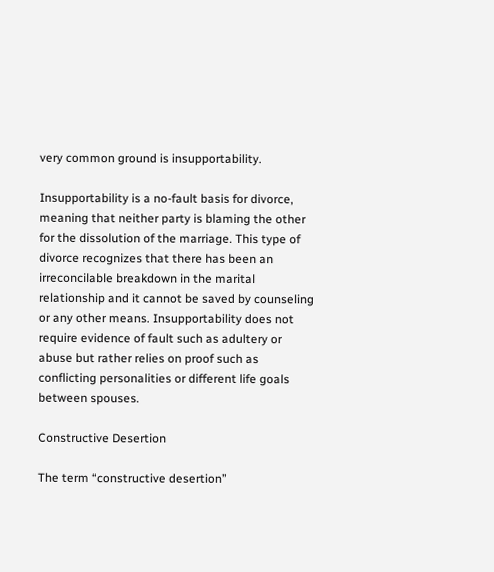very common ground is insupportability.

Insupportability is a no-fault basis for divorce, meaning that neither party is blaming the other for the dissolution of the marriage. This type of divorce recognizes that there has been an irreconcilable breakdown in the marital relationship and it cannot be saved by counseling or any other means. Insupportability does not require evidence of fault such as adultery or abuse but rather relies on proof such as conflicting personalities or different life goals between spouses.

Constructive Desertion

The term “constructive desertion”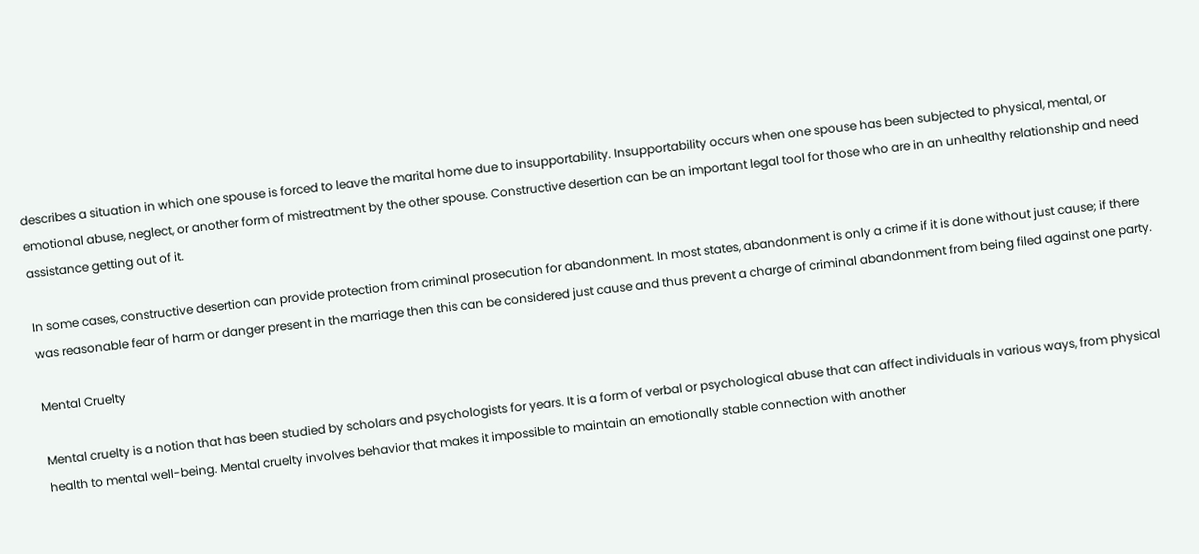describes a situation in which one spouse is forced to leave the marital home due to insupportability. Insupportability occurs when one spouse has been subjected to physical, mental, or emotional abuse, neglect, or another form of mistreatment by the other spouse. Constructive desertion can be an important legal tool for those who are in an unhealthy relationship and need assistance getting out of it.

In some cases, constructive desertion can provide protection from criminal prosecution for abandonment. In most states, abandonment is only a crime if it is done without just cause; if there was reasonable fear of harm or danger present in the marriage then this can be considered just cause and thus prevent a charge of criminal abandonment from being filed against one party.

Mental Cruelty

Mental cruelty is a notion that has been studied by scholars and psychologists for years. It is a form of verbal or psychological abuse that can affect individuals in various ways, from physical health to mental well-being. Mental cruelty involves behavior that makes it impossible to maintain an emotionally stable connection with another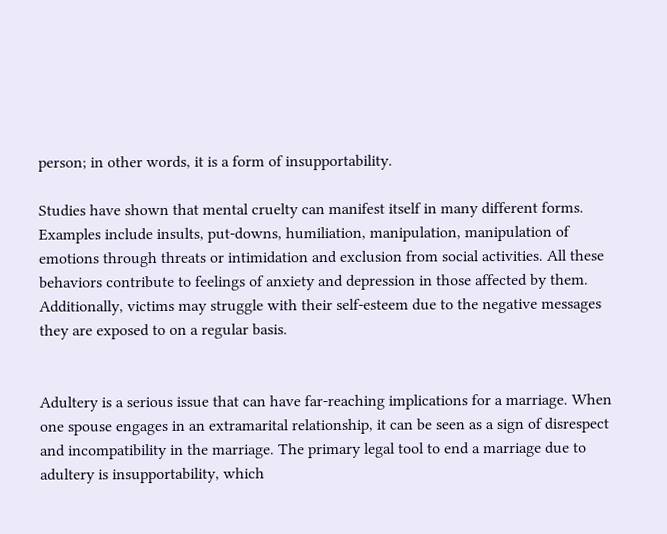person; in other words, it is a form of insupportability.

Studies have shown that mental cruelty can manifest itself in many different forms. Examples include insults, put-downs, humiliation, manipulation, manipulation of emotions through threats or intimidation and exclusion from social activities. All these behaviors contribute to feelings of anxiety and depression in those affected by them. Additionally, victims may struggle with their self-esteem due to the negative messages they are exposed to on a regular basis.


Adultery is a serious issue that can have far-reaching implications for a marriage. When one spouse engages in an extramarital relationship, it can be seen as a sign of disrespect and incompatibility in the marriage. The primary legal tool to end a marriage due to adultery is insupportability, which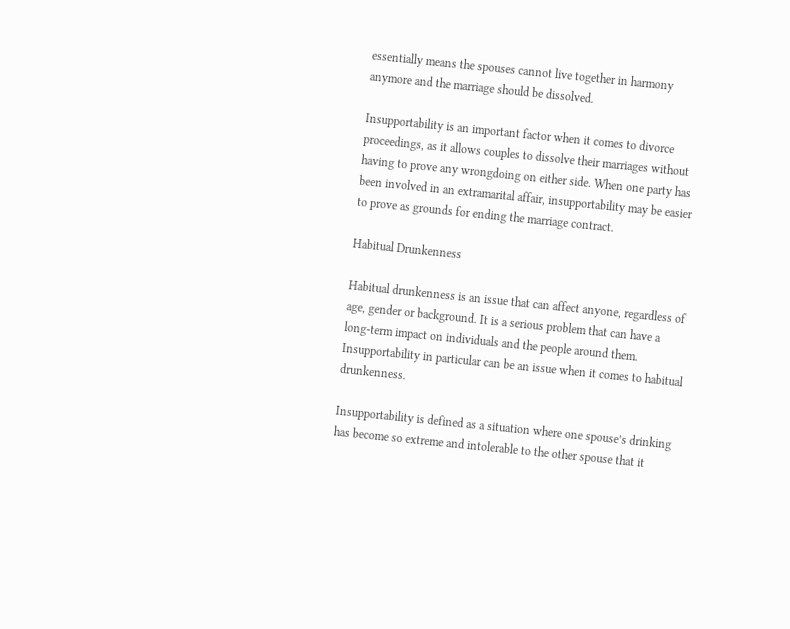essentially means the spouses cannot live together in harmony anymore and the marriage should be dissolved.

Insupportability is an important factor when it comes to divorce proceedings, as it allows couples to dissolve their marriages without having to prove any wrongdoing on either side. When one party has been involved in an extramarital affair, insupportability may be easier to prove as grounds for ending the marriage contract.

Habitual Drunkenness

Habitual drunkenness is an issue that can affect anyone, regardless of age, gender or background. It is a serious problem that can have a long-term impact on individuals and the people around them. Insupportability in particular can be an issue when it comes to habitual drunkenness.

Insupportability is defined as a situation where one spouse’s drinking has become so extreme and intolerable to the other spouse that it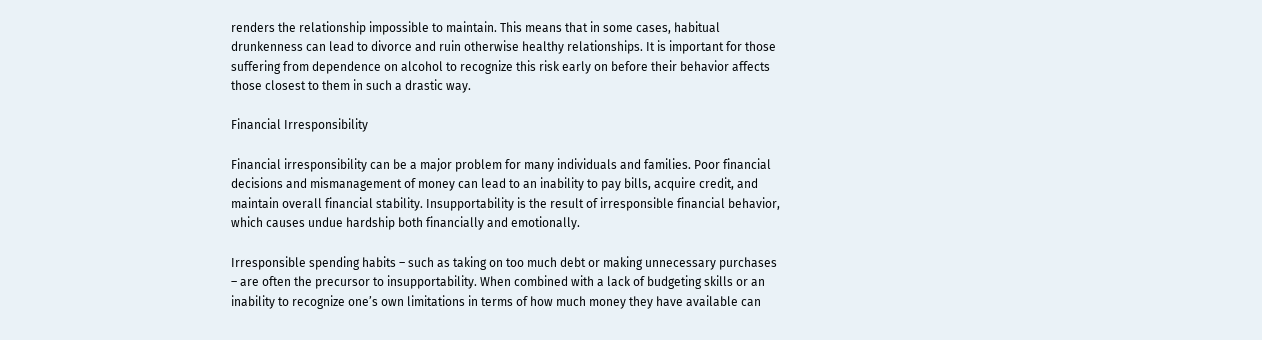renders the relationship impossible to maintain. This means that in some cases, habitual drunkenness can lead to divorce and ruin otherwise healthy relationships. It is important for those suffering from dependence on alcohol to recognize this risk early on before their behavior affects those closest to them in such a drastic way.

Financial Irresponsibility

Financial irresponsibility can be a major problem for many individuals and families. Poor financial decisions and mismanagement of money can lead to an inability to pay bills, acquire credit, and maintain overall financial stability. Insupportability is the result of irresponsible financial behavior, which causes undue hardship both financially and emotionally.

Irresponsible spending habits – such as taking on too much debt or making unnecessary purchases – are often the precursor to insupportability. When combined with a lack of budgeting skills or an inability to recognize one’s own limitations in terms of how much money they have available can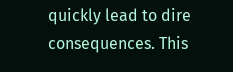quickly lead to dire consequences. This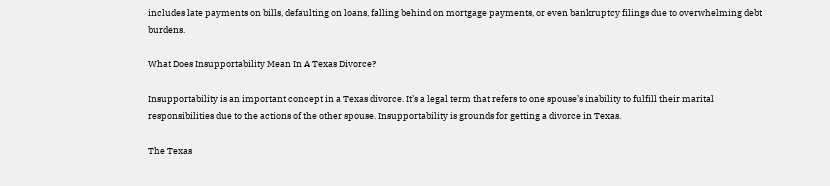includes late payments on bills, defaulting on loans, falling behind on mortgage payments, or even bankruptcy filings due to overwhelming debt burdens.

What Does Insupportability Mean In A Texas Divorce?

Insupportability is an important concept in a Texas divorce. It’s a legal term that refers to one spouse’s inability to fulfill their marital responsibilities due to the actions of the other spouse. Insupportability is grounds for getting a divorce in Texas.

The Texas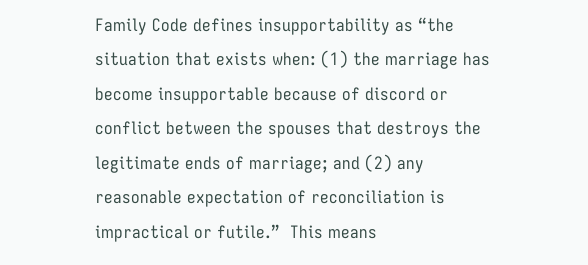Family Code defines insupportability as “the situation that exists when: (1) the marriage has become insupportable because of discord or conflict between the spouses that destroys the legitimate ends of marriage; and (2) any reasonable expectation of reconciliation is impractical or futile.”  This means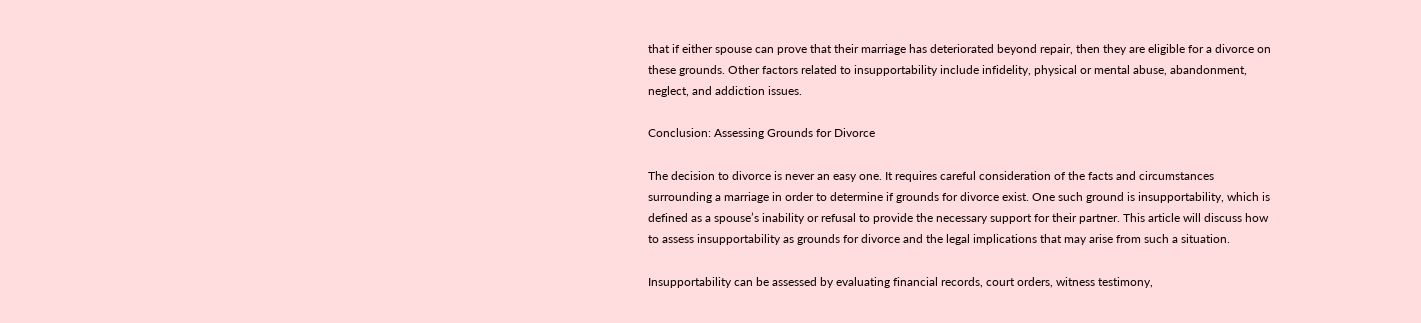that if either spouse can prove that their marriage has deteriorated beyond repair, then they are eligible for a divorce on these grounds. Other factors related to insupportability include infidelity, physical or mental abuse, abandonment, neglect, and addiction issues.

Conclusion: Assessing Grounds for Divorce

The decision to divorce is never an easy one. It requires careful consideration of the facts and circumstances surrounding a marriage in order to determine if grounds for divorce exist. One such ground is insupportability, which is defined as a spouse’s inability or refusal to provide the necessary support for their partner. This article will discuss how to assess insupportability as grounds for divorce and the legal implications that may arise from such a situation.

Insupportability can be assessed by evaluating financial records, court orders, witness testimony,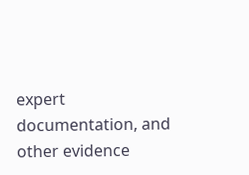expert documentation, and other evidence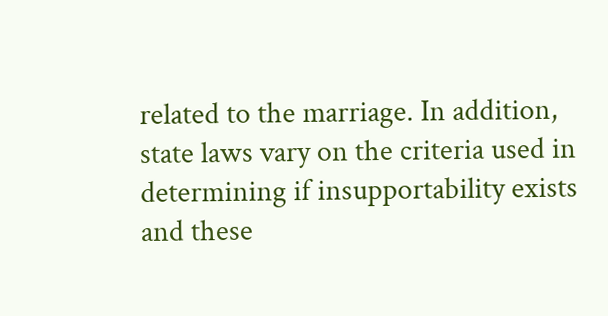related to the marriage. In addition, state laws vary on the criteria used in determining if insupportability exists and these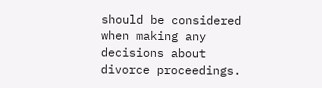should be considered when making any decisions about divorce proceedings.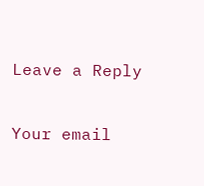Leave a Reply

Your email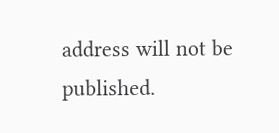address will not be published.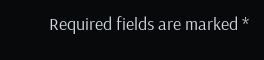Required fields are marked *